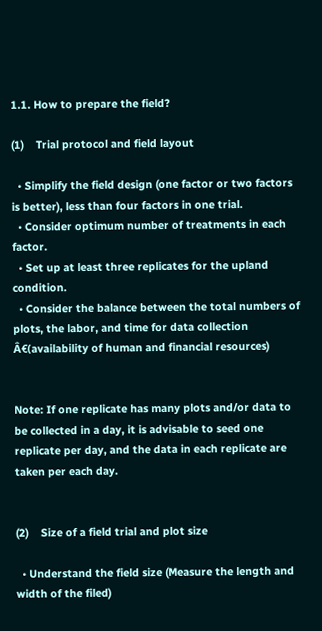1.1. How to prepare the field?

(1)    Trial protocol and field layout

  • Simplify the field design (one factor or two factors is better), less than four factors in one trial.
  • Consider optimum number of treatments in each factor.
  • Set up at least three replicates for the upland condition.
  • Consider the balance between the total numbers of plots, the labor, and time for data collection Â€(availability of human and financial resources)


Note: If one replicate has many plots and/or data to be collected in a day, it is advisable to seed one replicate per day, and the data in each replicate are taken per each day.


(2)    Size of a field trial and plot size

  • Understand the field size (Measure the length and width of the filed)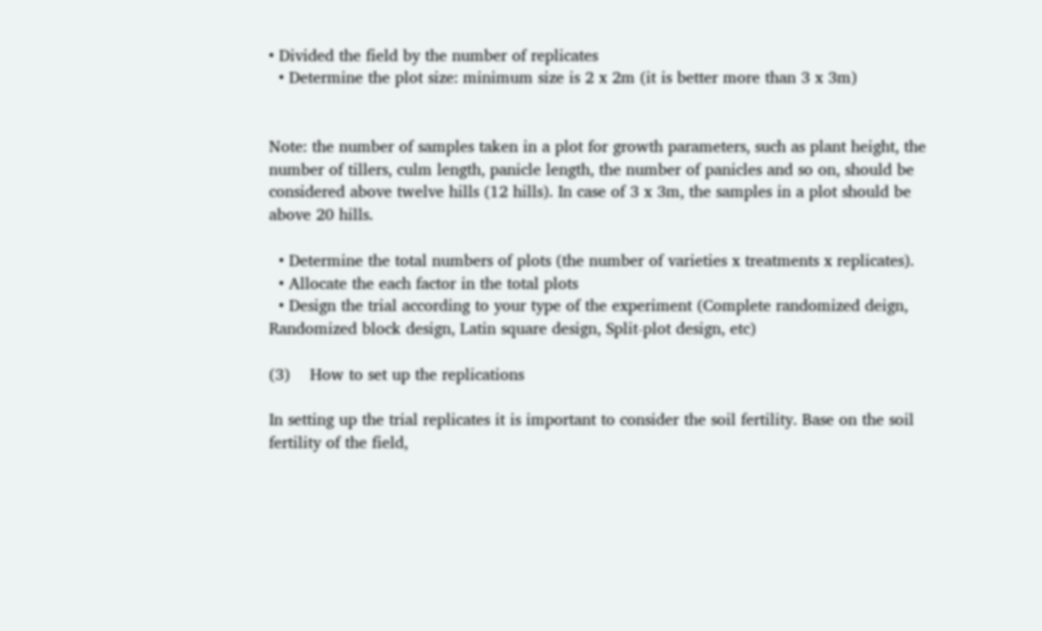• Divided the field by the number of replicates
  • Determine the plot size: minimum size is 2 x 2m (it is better more than 3 x 3m)


Note: the number of samples taken in a plot for growth parameters, such as plant height, the number of tillers, culm length, panicle length, the number of panicles and so on, should be considered above twelve hills (12 hills). In case of 3 x 3m, the samples in a plot should be above 20 hills.

  • Determine the total numbers of plots (the number of varieties x treatments x replicates).
  • Allocate the each factor in the total plots
  • Design the trial according to your type of the experiment (Complete randomized deign, Randomized block design, Latin square design, Split-plot design, etc)

(3)    How to set up the replications

In setting up the trial replicates it is important to consider the soil fertility. Base on the soil fertility of the field,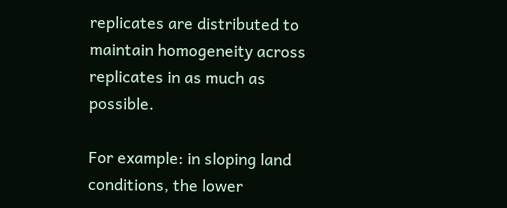replicates are distributed to maintain homogeneity across replicates in as much as possible.

For example: in sloping land conditions, the lower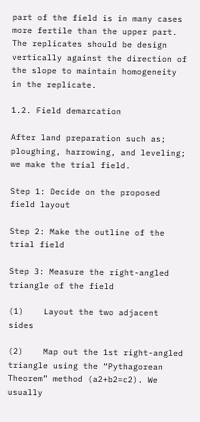part of the field is in many cases more fertile than the upper part. The replicates should be design vertically against the direction of the slope to maintain homogeneity in the replicate.

1.2. Field demarcation

After land preparation such as; ploughing, harrowing, and leveling; we make the trial field.

Step 1: Decide on the proposed field layout

Step 2: Make the outline of the trial field

Step 3: Measure the right-angled triangle of the field

(1)    Layout the two adjacent sides

(2)    Map out the 1st right-angled triangle using the “Pythagorean Theorem” method (a2+b2=c2). We usually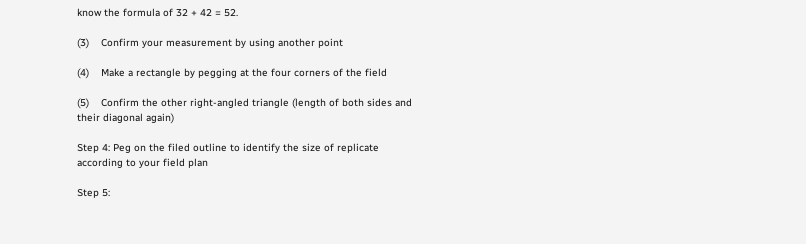know the formula of 32 + 42 = 52.

(3)    Confirm your measurement by using another point

(4)    Make a rectangle by pegging at the four corners of the field

(5)    Confirm the other right-angled triangle (length of both sides and their diagonal again)

Step 4: Peg on the filed outline to identify the size of replicate according to your field plan

Step 5: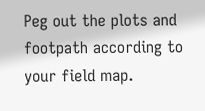Peg out the plots and footpath according to your field map.